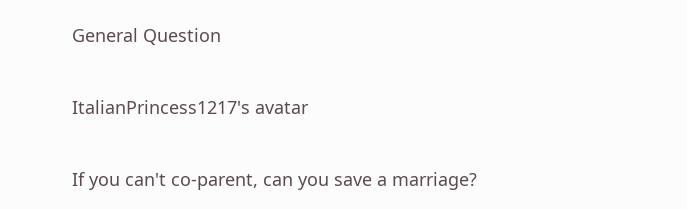General Question

ItalianPrincess1217's avatar

If you can't co-parent, can you save a marriage?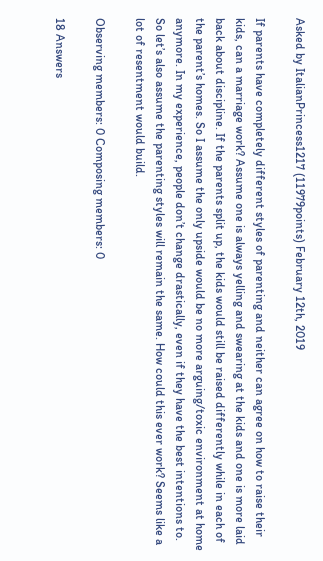Asked by ItalianPrincess1217 (11979points) February 12th, 2019

If parents have completely different styles of parenting and neither can agree on how to raise their kids, can a marriage work? Assume one is always yelling and swearing at the kids and one is more laid back about discipline. If the parents split up, the kids would still be raised differently while in each of the parent’s homes. So I assume the only upside would be no more arguing/toxic environment at home anymore. In my experience, people don’t change drastically, even if they have the best intentions to. So let’s also assume the parenting styles will remain the same. How could this ever work? Seems like a lot of resentment would build.

Observing members: 0 Composing members: 0

18 Answers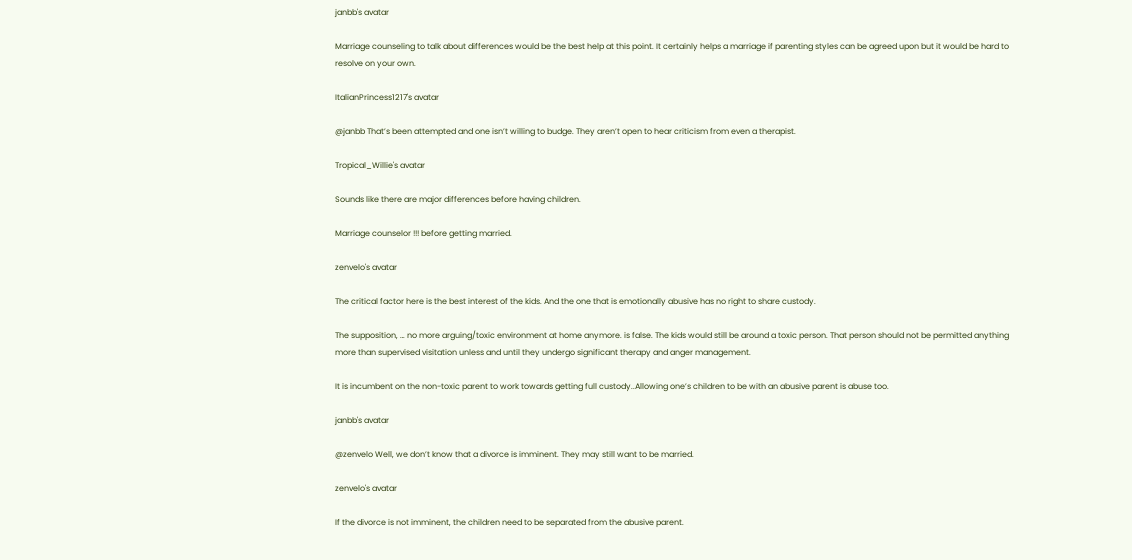janbb's avatar

Marriage counseling to talk about differences would be the best help at this point. It certainly helps a marriage if parenting styles can be agreed upon but it would be hard to resolve on your own.

ItalianPrincess1217's avatar

@janbb That’s been attempted and one isn’t willing to budge. They aren’t open to hear criticism from even a therapist.

Tropical_Willie's avatar

Sounds like there are major differences before having children.

Marriage counselor !!! before getting married.

zenvelo's avatar

The critical factor here is the best interest of the kids. And the one that is emotionally abusive has no right to share custody.

The supposition, … no more arguing/toxic environment at home anymore. is false. The kids would still be around a toxic person. That person should not be permitted anything more than supervised visitation unless and until they undergo significant therapy and anger management.

It is incumbent on the non-toxic parent to work towards getting full custody..Allowing one’s children to be with an abusive parent is abuse too.

janbb's avatar

@zenvelo Well, we don’t know that a divorce is imminent. They may still want to be married.

zenvelo's avatar

If the divorce is not imminent, the children need to be separated from the abusive parent.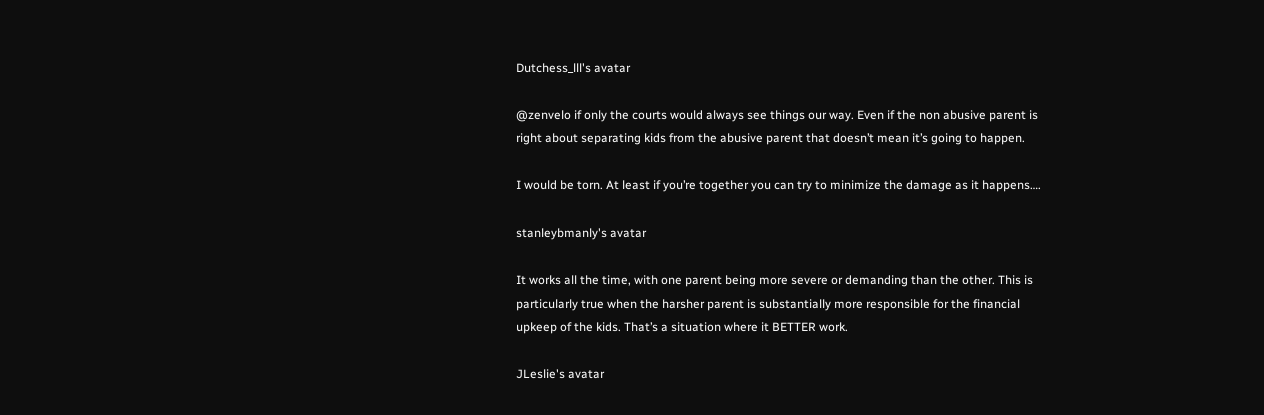Dutchess_lll's avatar

@zenvelo if only the courts would always see things our way. Even if the non abusive parent is right about separating kids from the abusive parent that doesn’t mean it’s going to happen.

I would be torn. At least if you’re together you can try to minimize the damage as it happens….

stanleybmanly's avatar

It works all the time, with one parent being more severe or demanding than the other. This is particularly true when the harsher parent is substantially more responsible for the financial upkeep of the kids. That’s a situation where it BETTER work.

JLeslie's avatar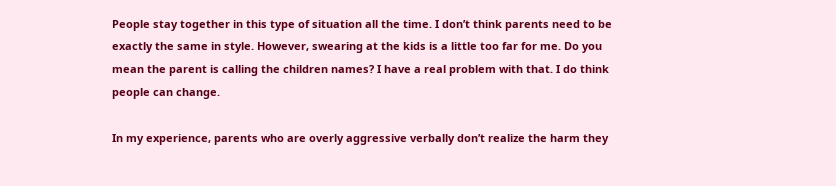People stay together in this type of situation all the time. I don’t think parents need to be exactly the same in style. However, swearing at the kids is a little too far for me. Do you mean the parent is calling the children names? I have a real problem with that. I do think people can change.

In my experience, parents who are overly aggressive verbally don’t realize the harm they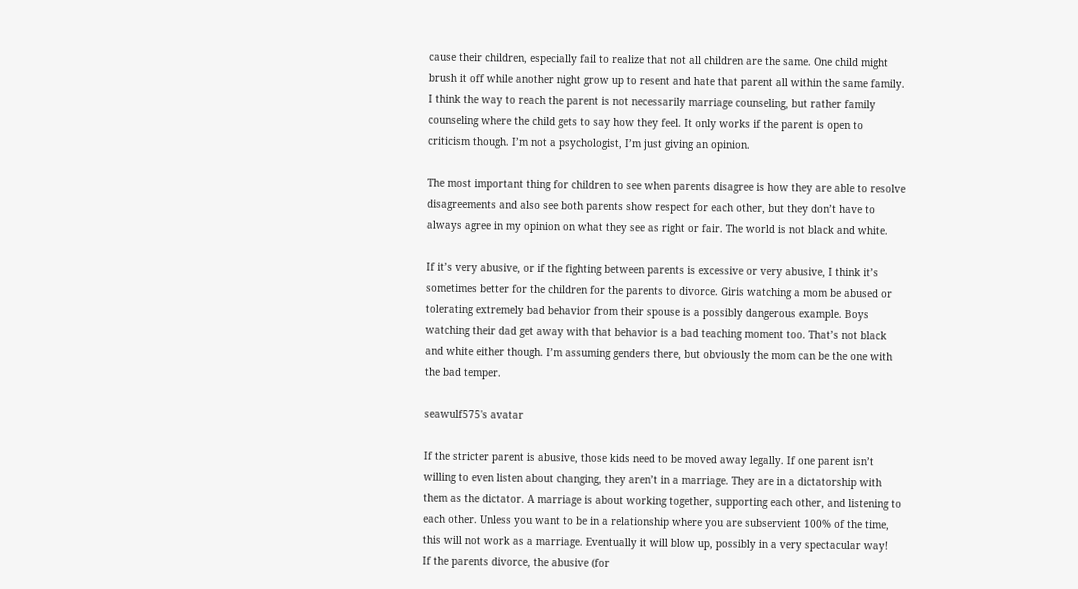cause their children, especially fail to realize that not all children are the same. One child might brush it off while another night grow up to resent and hate that parent all within the same family. I think the way to reach the parent is not necessarily marriage counseling, but rather family counseling where the child gets to say how they feel. It only works if the parent is open to criticism though. I’m not a psychologist, I’m just giving an opinion.

The most important thing for children to see when parents disagree is how they are able to resolve disagreements and also see both parents show respect for each other, but they don’t have to always agree in my opinion on what they see as right or fair. The world is not black and white.

If it’s very abusive, or if the fighting between parents is excessive or very abusive, I think it’s sometimes better for the children for the parents to divorce. Giris watching a mom be abused or tolerating extremely bad behavior from their spouse is a possibly dangerous example. Boys watching their dad get away with that behavior is a bad teaching moment too. That’s not black and white either though. I’m assuming genders there, but obviously the mom can be the one with the bad temper.

seawulf575's avatar

If the stricter parent is abusive, those kids need to be moved away legally. If one parent isn’t willing to even listen about changing, they aren’t in a marriage. They are in a dictatorship with them as the dictator. A marriage is about working together, supporting each other, and listening to each other. Unless you want to be in a relationship where you are subservient 100% of the time, this will not work as a marriage. Eventually it will blow up, possibly in a very spectacular way!
If the parents divorce, the abusive (for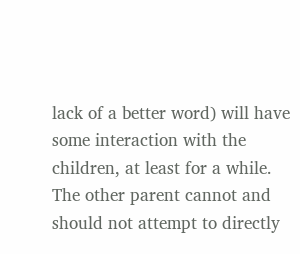lack of a better word) will have some interaction with the children, at least for a while. The other parent cannot and should not attempt to directly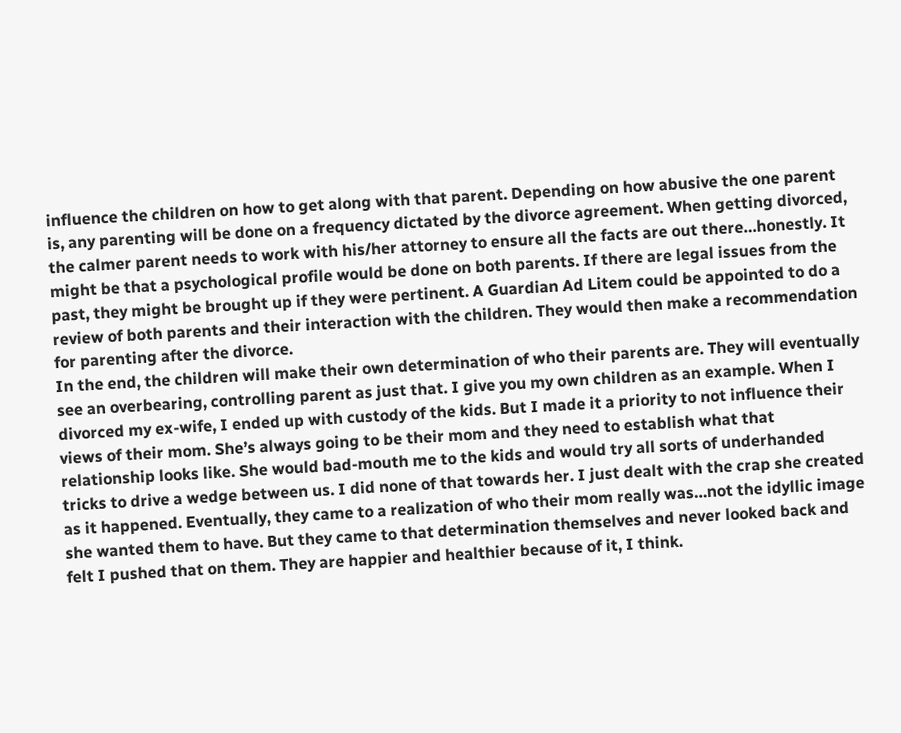influence the children on how to get along with that parent. Depending on how abusive the one parent is, any parenting will be done on a frequency dictated by the divorce agreement. When getting divorced, the calmer parent needs to work with his/her attorney to ensure all the facts are out there…honestly. It might be that a psychological profile would be done on both parents. If there are legal issues from the past, they might be brought up if they were pertinent. A Guardian Ad Litem could be appointed to do a review of both parents and their interaction with the children. They would then make a recommendation for parenting after the divorce.
In the end, the children will make their own determination of who their parents are. They will eventually see an overbearing, controlling parent as just that. I give you my own children as an example. When I divorced my ex-wife, I ended up with custody of the kids. But I made it a priority to not influence their views of their mom. She’s always going to be their mom and they need to establish what that relationship looks like. She would bad-mouth me to the kids and would try all sorts of underhanded tricks to drive a wedge between us. I did none of that towards her. I just dealt with the crap she created as it happened. Eventually, they came to a realization of who their mom really was…not the idyllic image she wanted them to have. But they came to that determination themselves and never looked back and felt I pushed that on them. They are happier and healthier because of it, I think.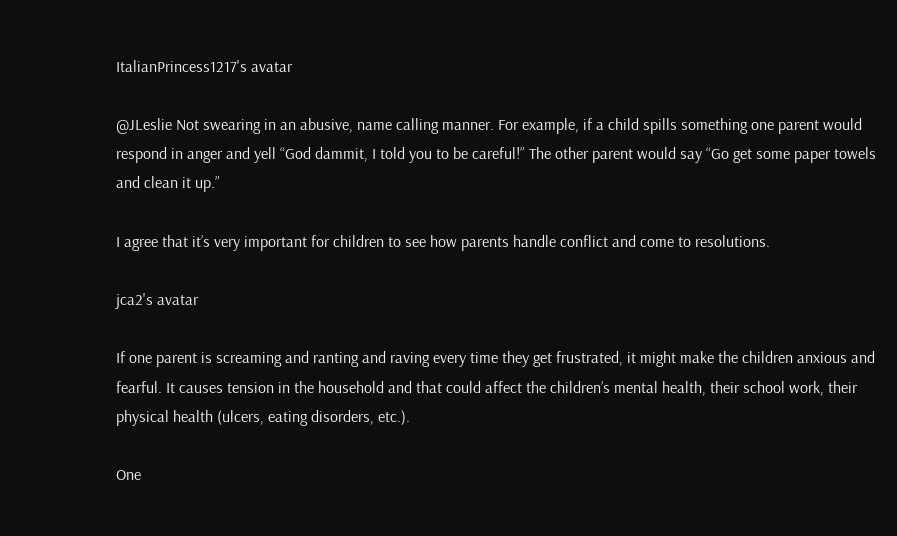ItalianPrincess1217's avatar

@JLeslie Not swearing in an abusive, name calling manner. For example, if a child spills something one parent would respond in anger and yell “God dammit, I told you to be careful!” The other parent would say “Go get some paper towels and clean it up.”

I agree that it’s very important for children to see how parents handle conflict and come to resolutions.

jca2's avatar

If one parent is screaming and ranting and raving every time they get frustrated, it might make the children anxious and fearful. It causes tension in the household and that could affect the children’s mental health, their school work, their physical health (ulcers, eating disorders, etc.).

One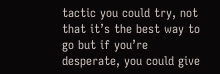tactic you could try, not that it’s the best way to go but if you’re desperate, you could give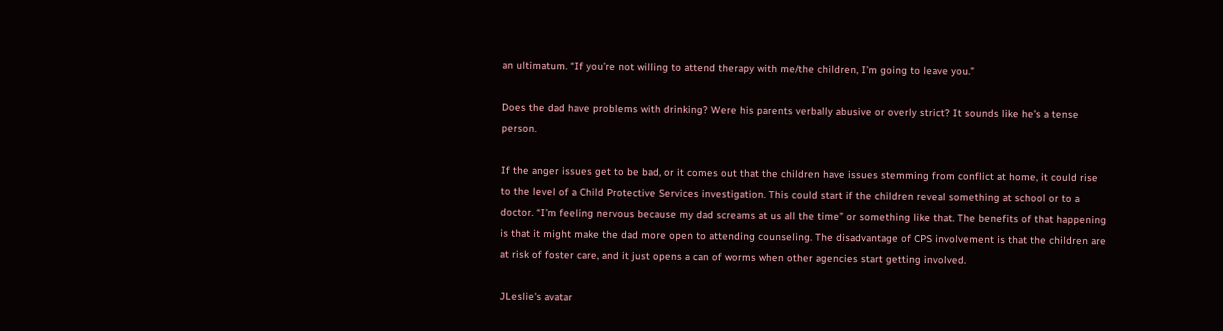an ultimatum. “If you’re not willing to attend therapy with me/the children, I’m going to leave you.”

Does the dad have problems with drinking? Were his parents verbally abusive or overly strict? It sounds like he’s a tense person.

If the anger issues get to be bad, or it comes out that the children have issues stemming from conflict at home, it could rise to the level of a Child Protective Services investigation. This could start if the children reveal something at school or to a doctor. “I’m feeling nervous because my dad screams at us all the time” or something like that. The benefits of that happening is that it might make the dad more open to attending counseling. The disadvantage of CPS involvement is that the children are at risk of foster care, and it just opens a can of worms when other agencies start getting involved.

JLeslie's avatar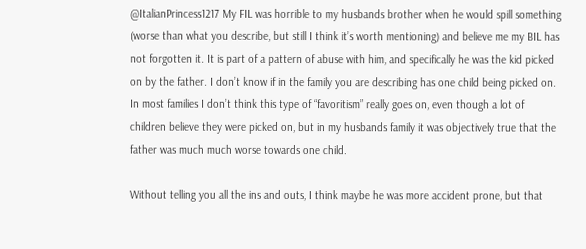@ItalianPrincess1217 My FIL was horrible to my husbands brother when he would spill something (worse than what you describe, but still I think it’s worth mentioning) and believe me my BIL has not forgotten it. It is part of a pattern of abuse with him, and specifically he was the kid picked on by the father. I don’t know if in the family you are describing has one child being picked on. In most families I don’t think this type of “favoritism” really goes on, even though a lot of children believe they were picked on, but in my husbands family it was objectively true that the father was much much worse towards one child.

Without telling you all the ins and outs, I think maybe he was more accident prone, but that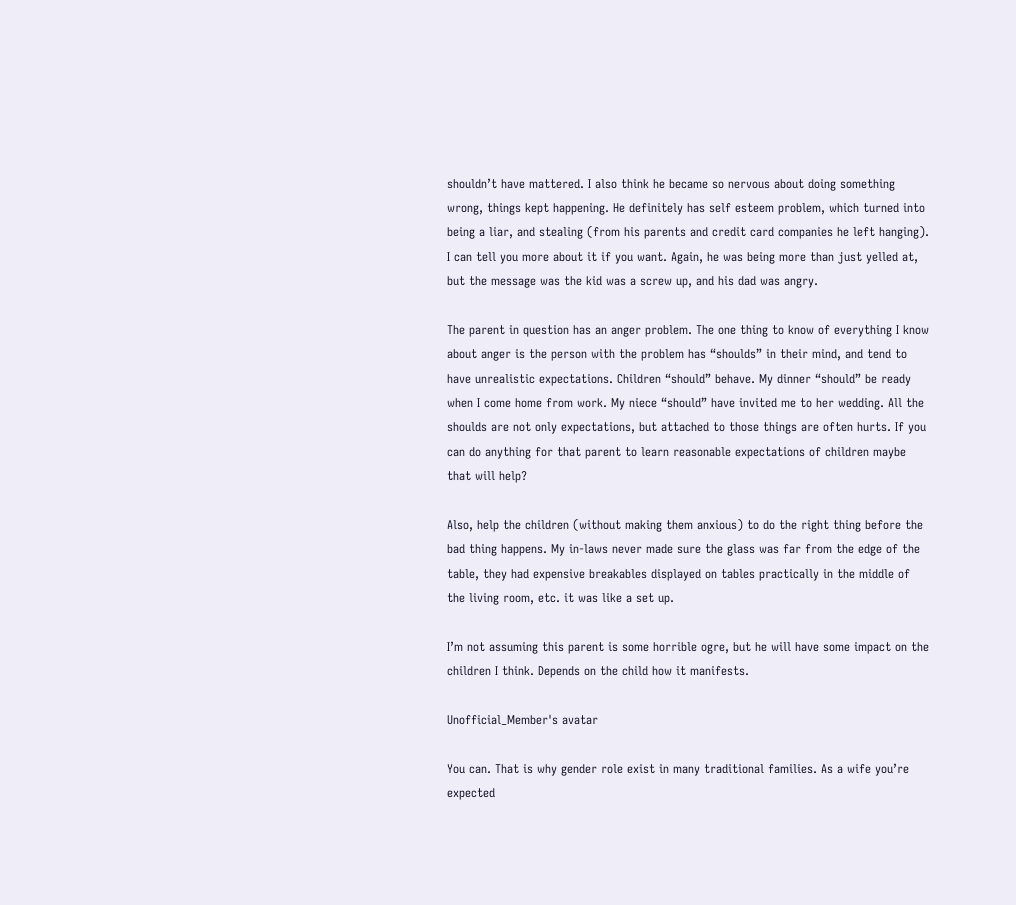shouldn’t have mattered. I also think he became so nervous about doing something wrong, things kept happening. He definitely has self esteem problem, which turned into being a liar, and stealing (from his parents and credit card companies he left hanging). I can tell you more about it if you want. Again, he was being more than just yelled at, but the message was the kid was a screw up, and his dad was angry.

The parent in question has an anger problem. The one thing to know of everything I know about anger is the person with the problem has “shoulds” in their mind, and tend to have unrealistic expectations. Children “should” behave. My dinner “should” be ready when I come home from work. My niece “should” have invited me to her wedding. All the shoulds are not only expectations, but attached to those things are often hurts. If you can do anything for that parent to learn reasonable expectations of children maybe that will help?

Also, help the children (without making them anxious) to do the right thing before the bad thing happens. My in-laws never made sure the glass was far from the edge of the table, they had expensive breakables displayed on tables practically in the middle of the living room, etc. it was like a set up.

I’m not assuming this parent is some horrible ogre, but he will have some impact on the children I think. Depends on the child how it manifests.

Unofficial_Member's avatar

You can. That is why gender role exist in many traditional families. As a wife you’re expected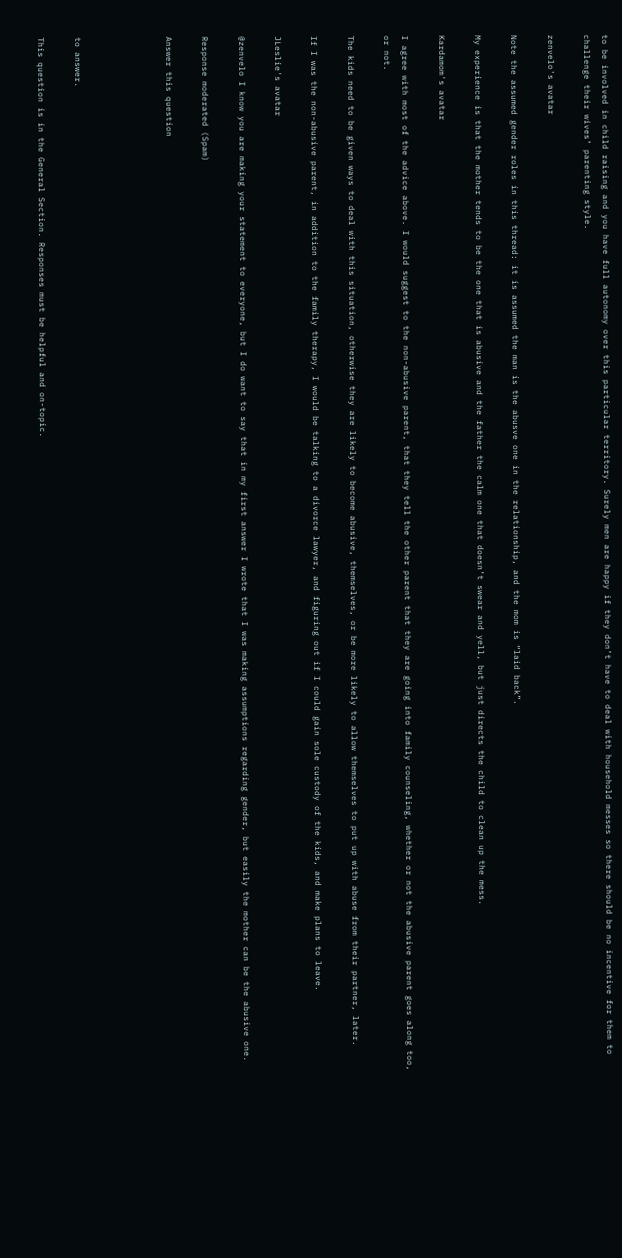to be involved in child raising and you have full autonomy over this particular territory. Surely men are happy if they don’t have to deal with household messes so there should be no incentive for them to challenge their wives’ parenting style.

zenvelo's avatar

Note the assumed gender roles in this thread: it is assumed the man is the abusve one in the relationship, and the mom is “laid back”.

My experience is that the mother tends to be the one that is abusive and the father the calm one that doesn’t swear and yell, but just directs the child to clean up the mess.

Kardamom's avatar

I agree with most of the advice above. I would suggest to the non-abusive parent, that they tell the other parent that they are going into family counseling, whether or not the abusive parent goes along too, or not.

The kids need to be given ways to deal with this situation, otherwise they are likely to become abusive, themselves, or be more likely to allow themselves to put up with abuse from their partner, later.

If I was the non-abusive parent, in addition to the family therapy, I would be talking to a divorce lawyer, and figuring out if I could gain sole custody of the kids, and make plans to leave.

JLeslie's avatar

@zenvelo I know you are making your statement to everyone, but I do want to say that in my first answer I wrote that I was making assumptions regarding gender, but easily the mother can be the abusive one.

Response moderated (Spam)

Answer this question




to answer.

This question is in the General Section. Responses must be helpful and on-topic.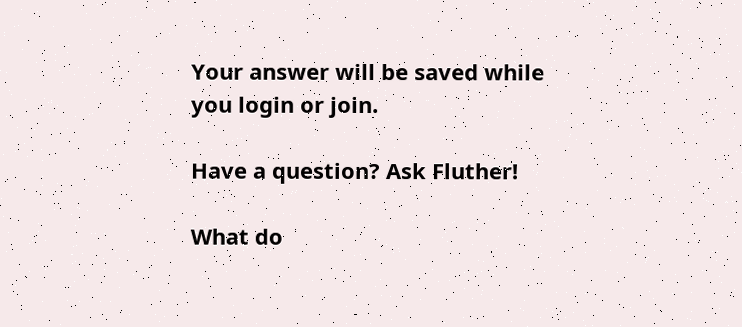Your answer will be saved while you login or join.

Have a question? Ask Fluther!

What do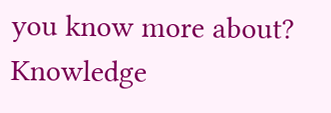you know more about?
Knowledge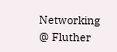Networking @ Fluther